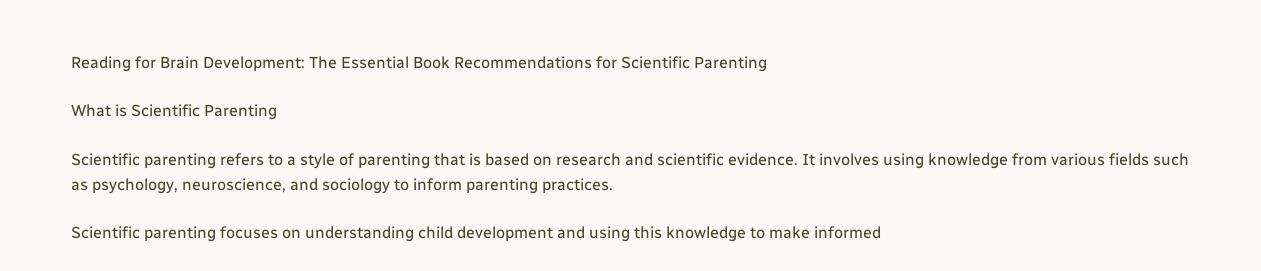Reading for Brain Development: The Essential Book Recommendations for Scientific Parenting

What is Scientific Parenting

Scientific parenting refers to a style of parenting that is based on research and scientific evidence. It involves using knowledge from various fields such as psychology, neuroscience, and sociology to inform parenting practices.

Scientific parenting focuses on understanding child development and using this knowledge to make informed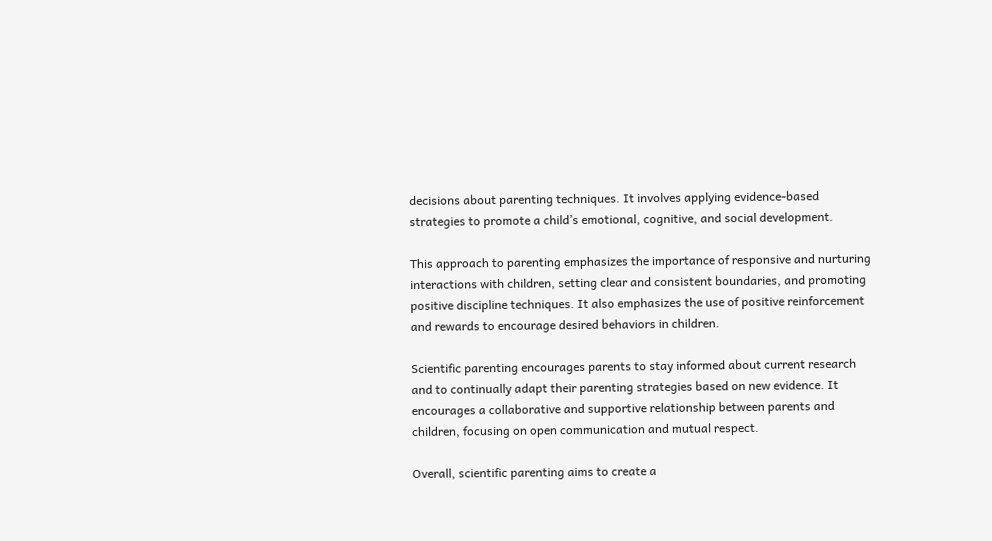decisions about parenting techniques. It involves applying evidence-based strategies to promote a child’s emotional, cognitive, and social development.

This approach to parenting emphasizes the importance of responsive and nurturing interactions with children, setting clear and consistent boundaries, and promoting positive discipline techniques. It also emphasizes the use of positive reinforcement and rewards to encourage desired behaviors in children.

Scientific parenting encourages parents to stay informed about current research and to continually adapt their parenting strategies based on new evidence. It encourages a collaborative and supportive relationship between parents and children, focusing on open communication and mutual respect.

Overall, scientific parenting aims to create a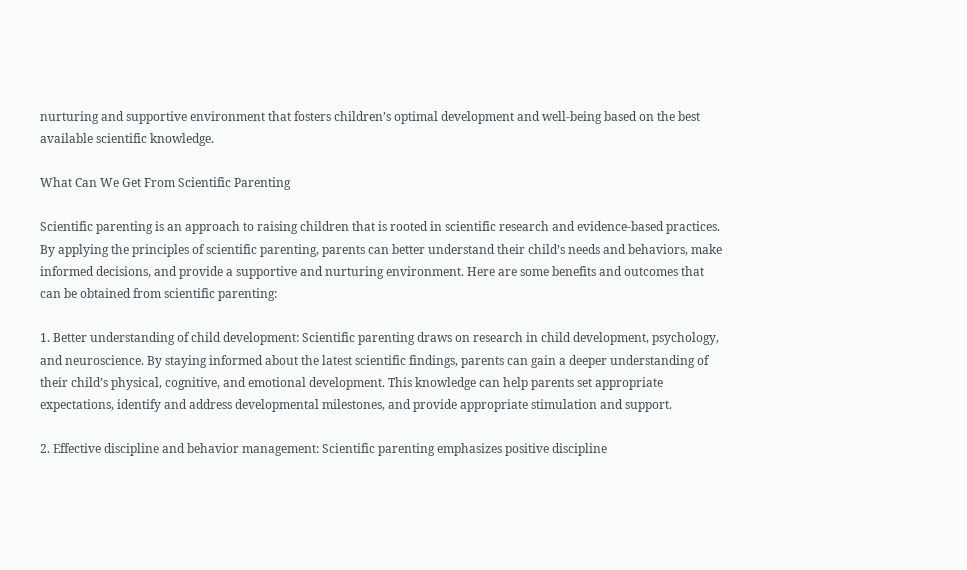nurturing and supportive environment that fosters children’s optimal development and well-being based on the best available scientific knowledge.

What Can We Get From Scientific Parenting

Scientific parenting is an approach to raising children that is rooted in scientific research and evidence-based practices. By applying the principles of scientific parenting, parents can better understand their child’s needs and behaviors, make informed decisions, and provide a supportive and nurturing environment. Here are some benefits and outcomes that can be obtained from scientific parenting:

1. Better understanding of child development: Scientific parenting draws on research in child development, psychology, and neuroscience. By staying informed about the latest scientific findings, parents can gain a deeper understanding of their child’s physical, cognitive, and emotional development. This knowledge can help parents set appropriate expectations, identify and address developmental milestones, and provide appropriate stimulation and support.

2. Effective discipline and behavior management: Scientific parenting emphasizes positive discipline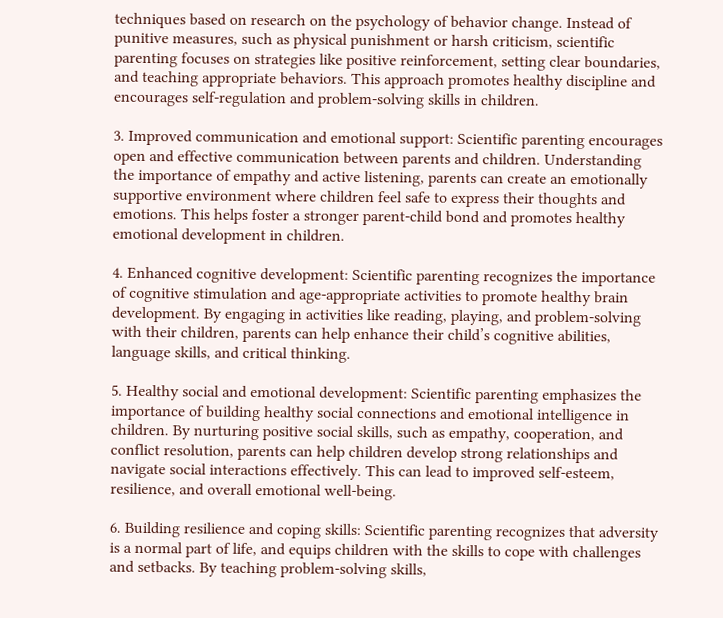techniques based on research on the psychology of behavior change. Instead of punitive measures, such as physical punishment or harsh criticism, scientific parenting focuses on strategies like positive reinforcement, setting clear boundaries, and teaching appropriate behaviors. This approach promotes healthy discipline and encourages self-regulation and problem-solving skills in children.

3. Improved communication and emotional support: Scientific parenting encourages open and effective communication between parents and children. Understanding the importance of empathy and active listening, parents can create an emotionally supportive environment where children feel safe to express their thoughts and emotions. This helps foster a stronger parent-child bond and promotes healthy emotional development in children.

4. Enhanced cognitive development: Scientific parenting recognizes the importance of cognitive stimulation and age-appropriate activities to promote healthy brain development. By engaging in activities like reading, playing, and problem-solving with their children, parents can help enhance their child’s cognitive abilities, language skills, and critical thinking.

5. Healthy social and emotional development: Scientific parenting emphasizes the importance of building healthy social connections and emotional intelligence in children. By nurturing positive social skills, such as empathy, cooperation, and conflict resolution, parents can help children develop strong relationships and navigate social interactions effectively. This can lead to improved self-esteem, resilience, and overall emotional well-being.

6. Building resilience and coping skills: Scientific parenting recognizes that adversity is a normal part of life, and equips children with the skills to cope with challenges and setbacks. By teaching problem-solving skills,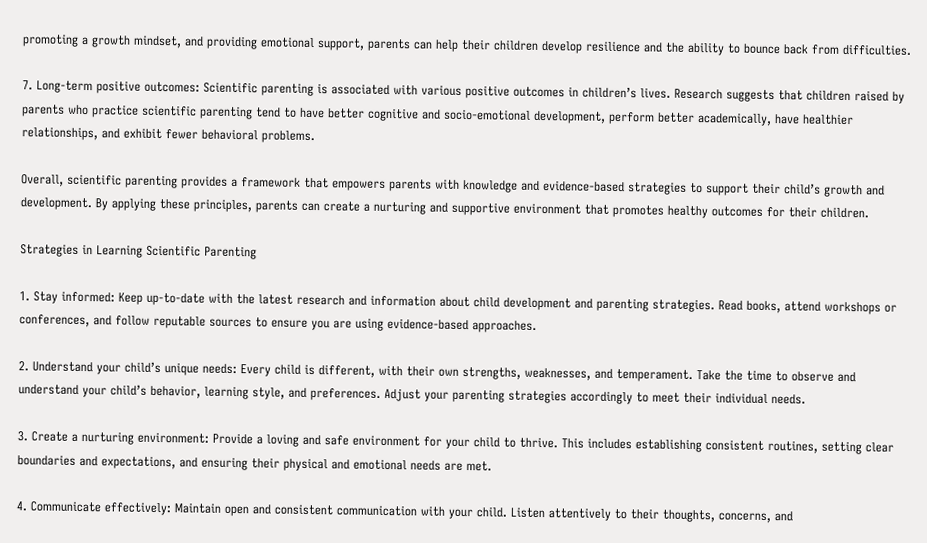promoting a growth mindset, and providing emotional support, parents can help their children develop resilience and the ability to bounce back from difficulties.

7. Long-term positive outcomes: Scientific parenting is associated with various positive outcomes in children’s lives. Research suggests that children raised by parents who practice scientific parenting tend to have better cognitive and socio-emotional development, perform better academically, have healthier relationships, and exhibit fewer behavioral problems.

Overall, scientific parenting provides a framework that empowers parents with knowledge and evidence-based strategies to support their child’s growth and development. By applying these principles, parents can create a nurturing and supportive environment that promotes healthy outcomes for their children.

Strategies in Learning Scientific Parenting

1. Stay informed: Keep up-to-date with the latest research and information about child development and parenting strategies. Read books, attend workshops or conferences, and follow reputable sources to ensure you are using evidence-based approaches.

2. Understand your child’s unique needs: Every child is different, with their own strengths, weaknesses, and temperament. Take the time to observe and understand your child’s behavior, learning style, and preferences. Adjust your parenting strategies accordingly to meet their individual needs.

3. Create a nurturing environment: Provide a loving and safe environment for your child to thrive. This includes establishing consistent routines, setting clear boundaries and expectations, and ensuring their physical and emotional needs are met.

4. Communicate effectively: Maintain open and consistent communication with your child. Listen attentively to their thoughts, concerns, and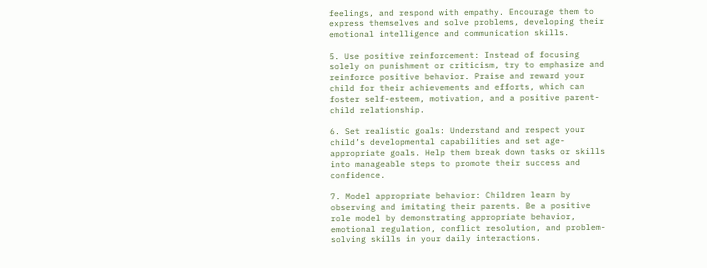feelings, and respond with empathy. Encourage them to express themselves and solve problems, developing their emotional intelligence and communication skills.

5. Use positive reinforcement: Instead of focusing solely on punishment or criticism, try to emphasize and reinforce positive behavior. Praise and reward your child for their achievements and efforts, which can foster self-esteem, motivation, and a positive parent-child relationship.

6. Set realistic goals: Understand and respect your child’s developmental capabilities and set age-appropriate goals. Help them break down tasks or skills into manageable steps to promote their success and confidence.

7. Model appropriate behavior: Children learn by observing and imitating their parents. Be a positive role model by demonstrating appropriate behavior, emotional regulation, conflict resolution, and problem-solving skills in your daily interactions.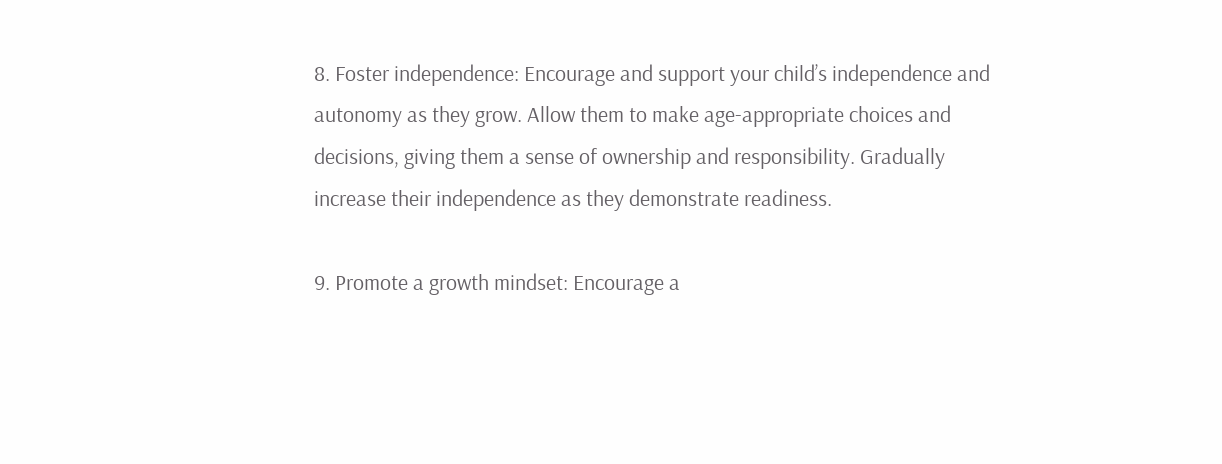8. Foster independence: Encourage and support your child’s independence and autonomy as they grow. Allow them to make age-appropriate choices and decisions, giving them a sense of ownership and responsibility. Gradually increase their independence as they demonstrate readiness.

9. Promote a growth mindset: Encourage a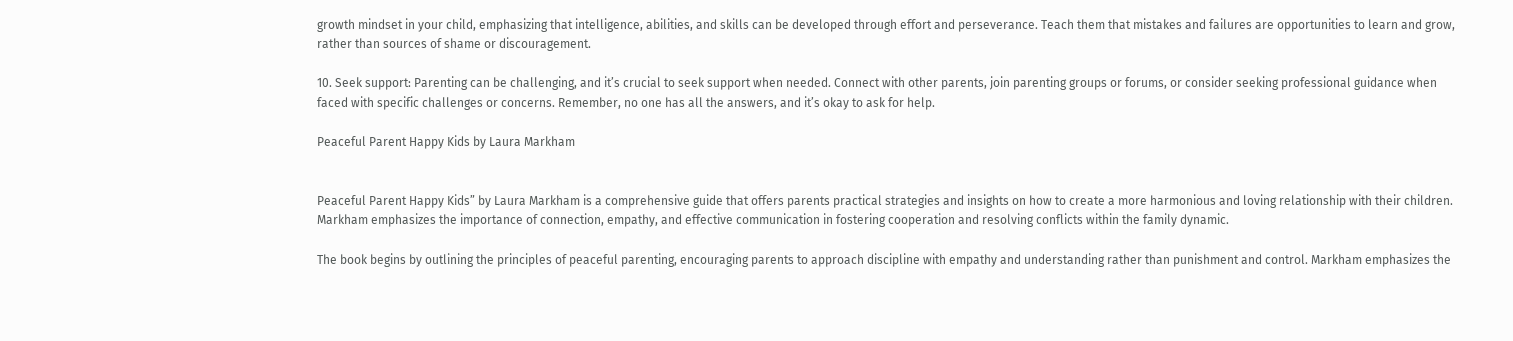growth mindset in your child, emphasizing that intelligence, abilities, and skills can be developed through effort and perseverance. Teach them that mistakes and failures are opportunities to learn and grow, rather than sources of shame or discouragement.

10. Seek support: Parenting can be challenging, and it’s crucial to seek support when needed. Connect with other parents, join parenting groups or forums, or consider seeking professional guidance when faced with specific challenges or concerns. Remember, no one has all the answers, and it’s okay to ask for help.

Peaceful Parent Happy Kids by Laura Markham


Peaceful Parent Happy Kids” by Laura Markham is a comprehensive guide that offers parents practical strategies and insights on how to create a more harmonious and loving relationship with their children. Markham emphasizes the importance of connection, empathy, and effective communication in fostering cooperation and resolving conflicts within the family dynamic.

The book begins by outlining the principles of peaceful parenting, encouraging parents to approach discipline with empathy and understanding rather than punishment and control. Markham emphasizes the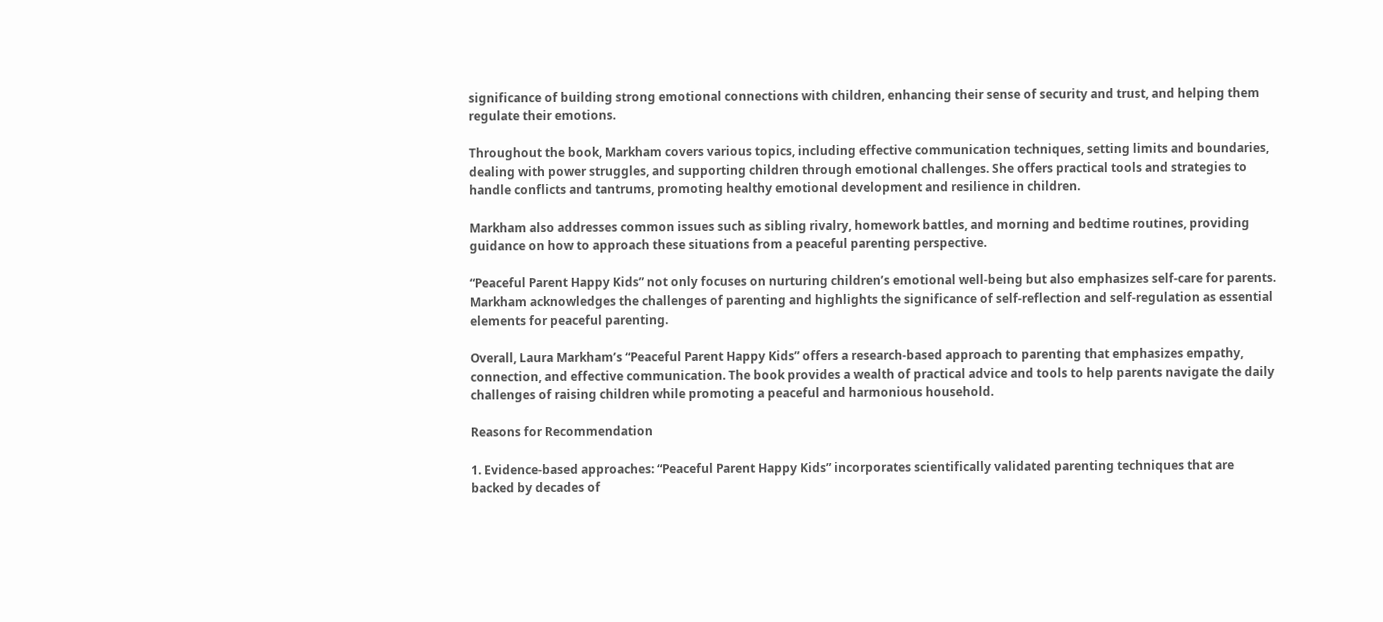significance of building strong emotional connections with children, enhancing their sense of security and trust, and helping them regulate their emotions.

Throughout the book, Markham covers various topics, including effective communication techniques, setting limits and boundaries, dealing with power struggles, and supporting children through emotional challenges. She offers practical tools and strategies to handle conflicts and tantrums, promoting healthy emotional development and resilience in children.

Markham also addresses common issues such as sibling rivalry, homework battles, and morning and bedtime routines, providing guidance on how to approach these situations from a peaceful parenting perspective.

“Peaceful Parent Happy Kids” not only focuses on nurturing children’s emotional well-being but also emphasizes self-care for parents. Markham acknowledges the challenges of parenting and highlights the significance of self-reflection and self-regulation as essential elements for peaceful parenting.

Overall, Laura Markham’s “Peaceful Parent Happy Kids” offers a research-based approach to parenting that emphasizes empathy, connection, and effective communication. The book provides a wealth of practical advice and tools to help parents navigate the daily challenges of raising children while promoting a peaceful and harmonious household.

Reasons for Recommendation

1. Evidence-based approaches: “Peaceful Parent Happy Kids” incorporates scientifically validated parenting techniques that are backed by decades of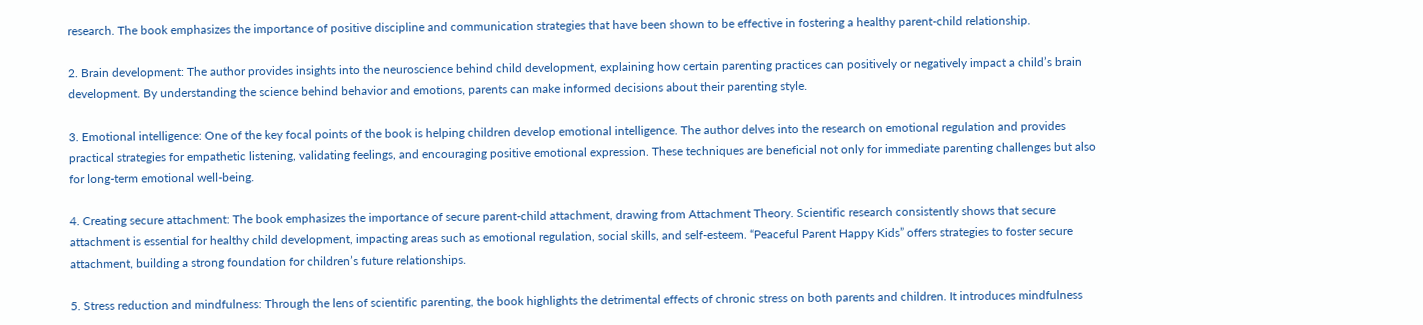research. The book emphasizes the importance of positive discipline and communication strategies that have been shown to be effective in fostering a healthy parent-child relationship.

2. Brain development: The author provides insights into the neuroscience behind child development, explaining how certain parenting practices can positively or negatively impact a child’s brain development. By understanding the science behind behavior and emotions, parents can make informed decisions about their parenting style.

3. Emotional intelligence: One of the key focal points of the book is helping children develop emotional intelligence. The author delves into the research on emotional regulation and provides practical strategies for empathetic listening, validating feelings, and encouraging positive emotional expression. These techniques are beneficial not only for immediate parenting challenges but also for long-term emotional well-being.

4. Creating secure attachment: The book emphasizes the importance of secure parent-child attachment, drawing from Attachment Theory. Scientific research consistently shows that secure attachment is essential for healthy child development, impacting areas such as emotional regulation, social skills, and self-esteem. “Peaceful Parent Happy Kids” offers strategies to foster secure attachment, building a strong foundation for children’s future relationships.

5. Stress reduction and mindfulness: Through the lens of scientific parenting, the book highlights the detrimental effects of chronic stress on both parents and children. It introduces mindfulness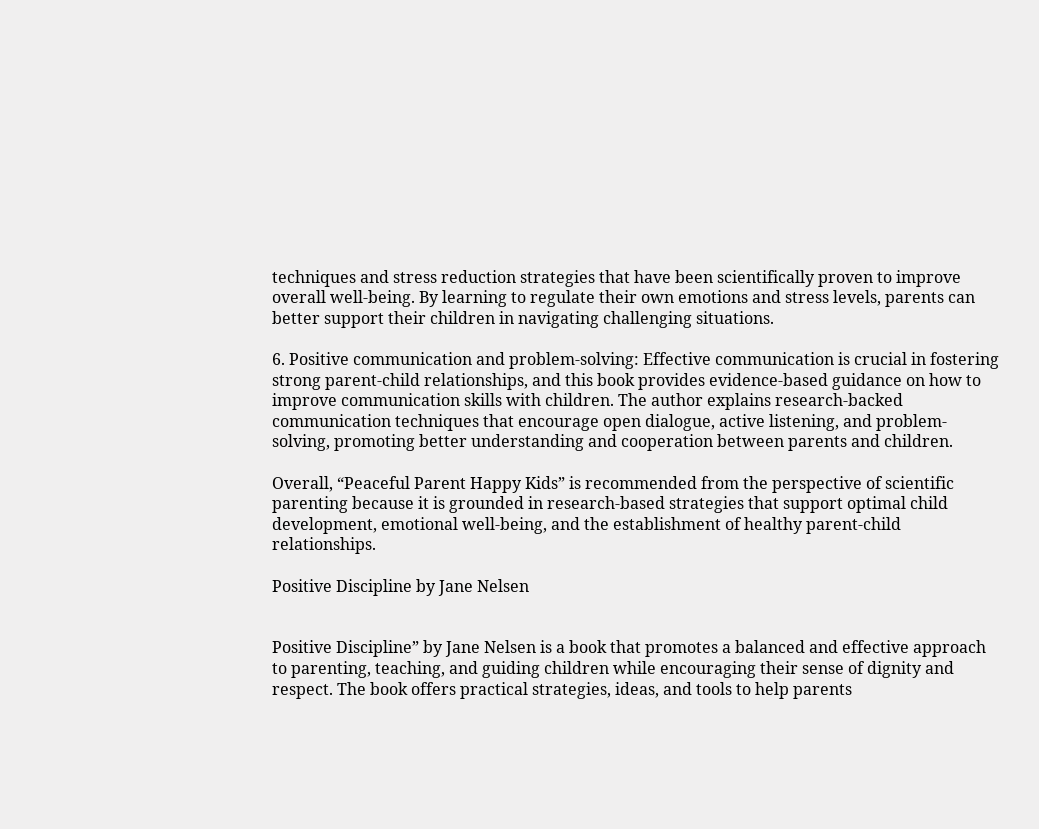techniques and stress reduction strategies that have been scientifically proven to improve overall well-being. By learning to regulate their own emotions and stress levels, parents can better support their children in navigating challenging situations.

6. Positive communication and problem-solving: Effective communication is crucial in fostering strong parent-child relationships, and this book provides evidence-based guidance on how to improve communication skills with children. The author explains research-backed communication techniques that encourage open dialogue, active listening, and problem-solving, promoting better understanding and cooperation between parents and children.

Overall, “Peaceful Parent Happy Kids” is recommended from the perspective of scientific parenting because it is grounded in research-based strategies that support optimal child development, emotional well-being, and the establishment of healthy parent-child relationships.

Positive Discipline by Jane Nelsen


Positive Discipline” by Jane Nelsen is a book that promotes a balanced and effective approach to parenting, teaching, and guiding children while encouraging their sense of dignity and respect. The book offers practical strategies, ideas, and tools to help parents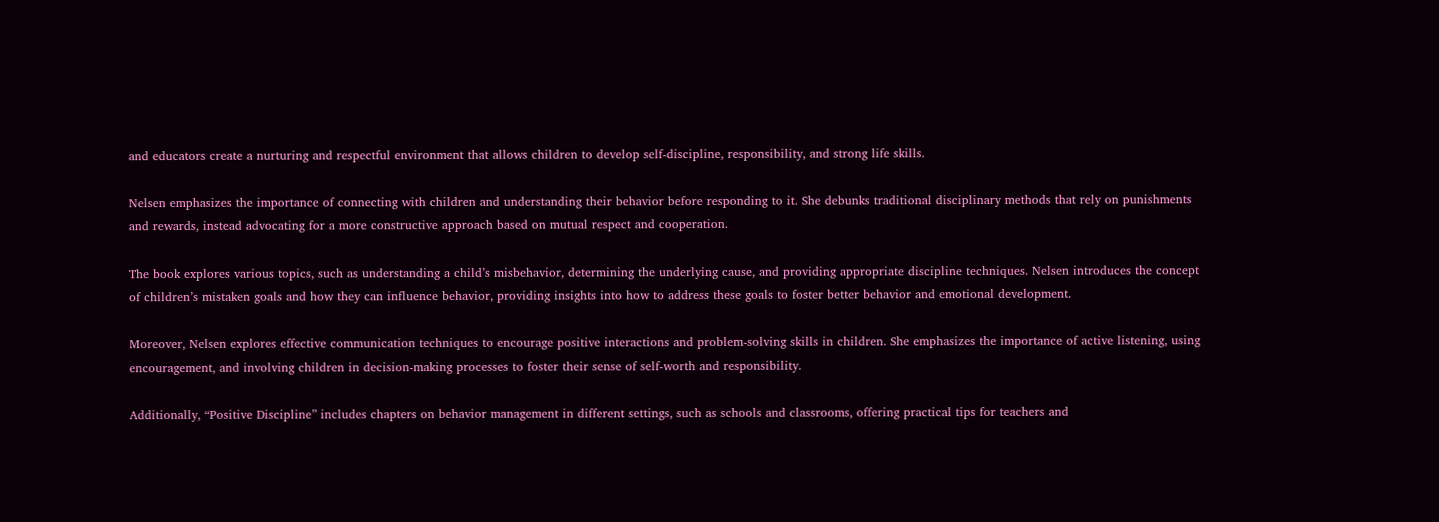and educators create a nurturing and respectful environment that allows children to develop self-discipline, responsibility, and strong life skills.

Nelsen emphasizes the importance of connecting with children and understanding their behavior before responding to it. She debunks traditional disciplinary methods that rely on punishments and rewards, instead advocating for a more constructive approach based on mutual respect and cooperation.

The book explores various topics, such as understanding a child’s misbehavior, determining the underlying cause, and providing appropriate discipline techniques. Nelsen introduces the concept of children’s mistaken goals and how they can influence behavior, providing insights into how to address these goals to foster better behavior and emotional development.

Moreover, Nelsen explores effective communication techniques to encourage positive interactions and problem-solving skills in children. She emphasizes the importance of active listening, using encouragement, and involving children in decision-making processes to foster their sense of self-worth and responsibility.

Additionally, “Positive Discipline” includes chapters on behavior management in different settings, such as schools and classrooms, offering practical tips for teachers and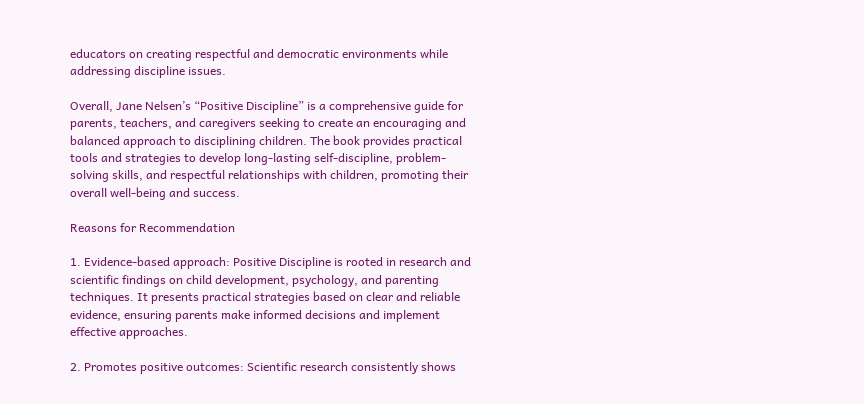educators on creating respectful and democratic environments while addressing discipline issues.

Overall, Jane Nelsen’s “Positive Discipline” is a comprehensive guide for parents, teachers, and caregivers seeking to create an encouraging and balanced approach to disciplining children. The book provides practical tools and strategies to develop long-lasting self-discipline, problem-solving skills, and respectful relationships with children, promoting their overall well-being and success.

Reasons for Recommendation

1. Evidence-based approach: Positive Discipline is rooted in research and scientific findings on child development, psychology, and parenting techniques. It presents practical strategies based on clear and reliable evidence, ensuring parents make informed decisions and implement effective approaches.

2. Promotes positive outcomes: Scientific research consistently shows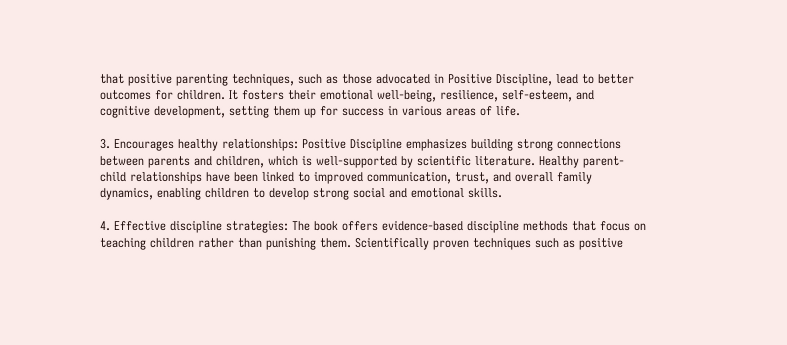that positive parenting techniques, such as those advocated in Positive Discipline, lead to better outcomes for children. It fosters their emotional well-being, resilience, self-esteem, and cognitive development, setting them up for success in various areas of life.

3. Encourages healthy relationships: Positive Discipline emphasizes building strong connections between parents and children, which is well-supported by scientific literature. Healthy parent-child relationships have been linked to improved communication, trust, and overall family dynamics, enabling children to develop strong social and emotional skills.

4. Effective discipline strategies: The book offers evidence-based discipline methods that focus on teaching children rather than punishing them. Scientifically proven techniques such as positive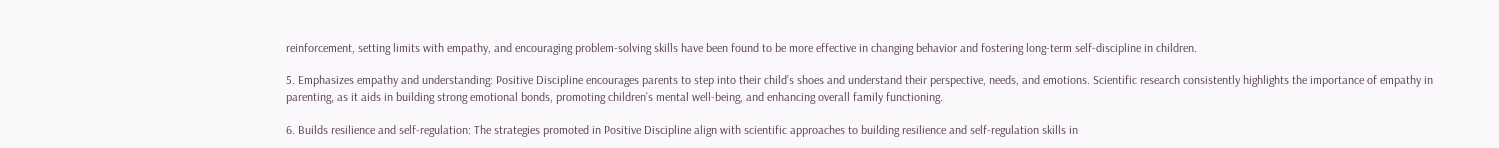reinforcement, setting limits with empathy, and encouraging problem-solving skills have been found to be more effective in changing behavior and fostering long-term self-discipline in children.

5. Emphasizes empathy and understanding: Positive Discipline encourages parents to step into their child’s shoes and understand their perspective, needs, and emotions. Scientific research consistently highlights the importance of empathy in parenting, as it aids in building strong emotional bonds, promoting children’s mental well-being, and enhancing overall family functioning.

6. Builds resilience and self-regulation: The strategies promoted in Positive Discipline align with scientific approaches to building resilience and self-regulation skills in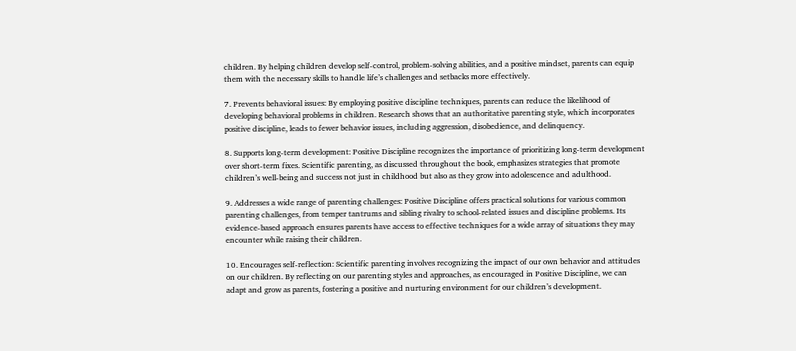children. By helping children develop self-control, problem-solving abilities, and a positive mindset, parents can equip them with the necessary skills to handle life’s challenges and setbacks more effectively.

7. Prevents behavioral issues: By employing positive discipline techniques, parents can reduce the likelihood of developing behavioral problems in children. Research shows that an authoritative parenting style, which incorporates positive discipline, leads to fewer behavior issues, including aggression, disobedience, and delinquency.

8. Supports long-term development: Positive Discipline recognizes the importance of prioritizing long-term development over short-term fixes. Scientific parenting, as discussed throughout the book, emphasizes strategies that promote children’s well-being and success not just in childhood but also as they grow into adolescence and adulthood.

9. Addresses a wide range of parenting challenges: Positive Discipline offers practical solutions for various common parenting challenges, from temper tantrums and sibling rivalry to school-related issues and discipline problems. Its evidence-based approach ensures parents have access to effective techniques for a wide array of situations they may encounter while raising their children.

10. Encourages self-reflection: Scientific parenting involves recognizing the impact of our own behavior and attitudes on our children. By reflecting on our parenting styles and approaches, as encouraged in Positive Discipline, we can adapt and grow as parents, fostering a positive and nurturing environment for our children’s development.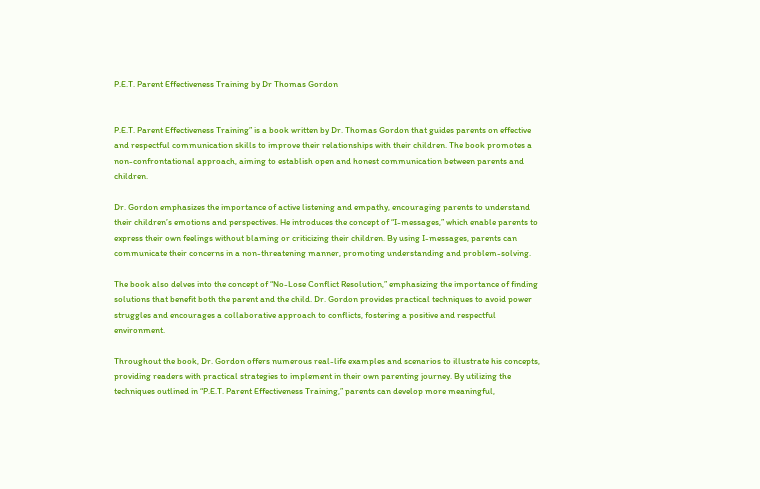P.E.T. Parent Effectiveness Training by Dr Thomas Gordon


P.E.T. Parent Effectiveness Training” is a book written by Dr. Thomas Gordon that guides parents on effective and respectful communication skills to improve their relationships with their children. The book promotes a non-confrontational approach, aiming to establish open and honest communication between parents and children.

Dr. Gordon emphasizes the importance of active listening and empathy, encouraging parents to understand their children’s emotions and perspectives. He introduces the concept of “I-messages,” which enable parents to express their own feelings without blaming or criticizing their children. By using I-messages, parents can communicate their concerns in a non-threatening manner, promoting understanding and problem-solving.

The book also delves into the concept of “No-Lose Conflict Resolution,” emphasizing the importance of finding solutions that benefit both the parent and the child. Dr. Gordon provides practical techniques to avoid power struggles and encourages a collaborative approach to conflicts, fostering a positive and respectful environment.

Throughout the book, Dr. Gordon offers numerous real-life examples and scenarios to illustrate his concepts, providing readers with practical strategies to implement in their own parenting journey. By utilizing the techniques outlined in “P.E.T. Parent Effectiveness Training,” parents can develop more meaningful,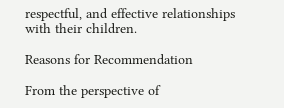respectful, and effective relationships with their children.

Reasons for Recommendation

From the perspective of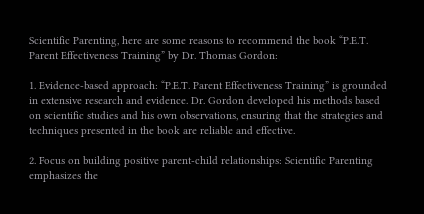Scientific Parenting, here are some reasons to recommend the book “P.E.T. Parent Effectiveness Training” by Dr. Thomas Gordon:

1. Evidence-based approach: “P.E.T. Parent Effectiveness Training” is grounded in extensive research and evidence. Dr. Gordon developed his methods based on scientific studies and his own observations, ensuring that the strategies and techniques presented in the book are reliable and effective.

2. Focus on building positive parent-child relationships: Scientific Parenting emphasizes the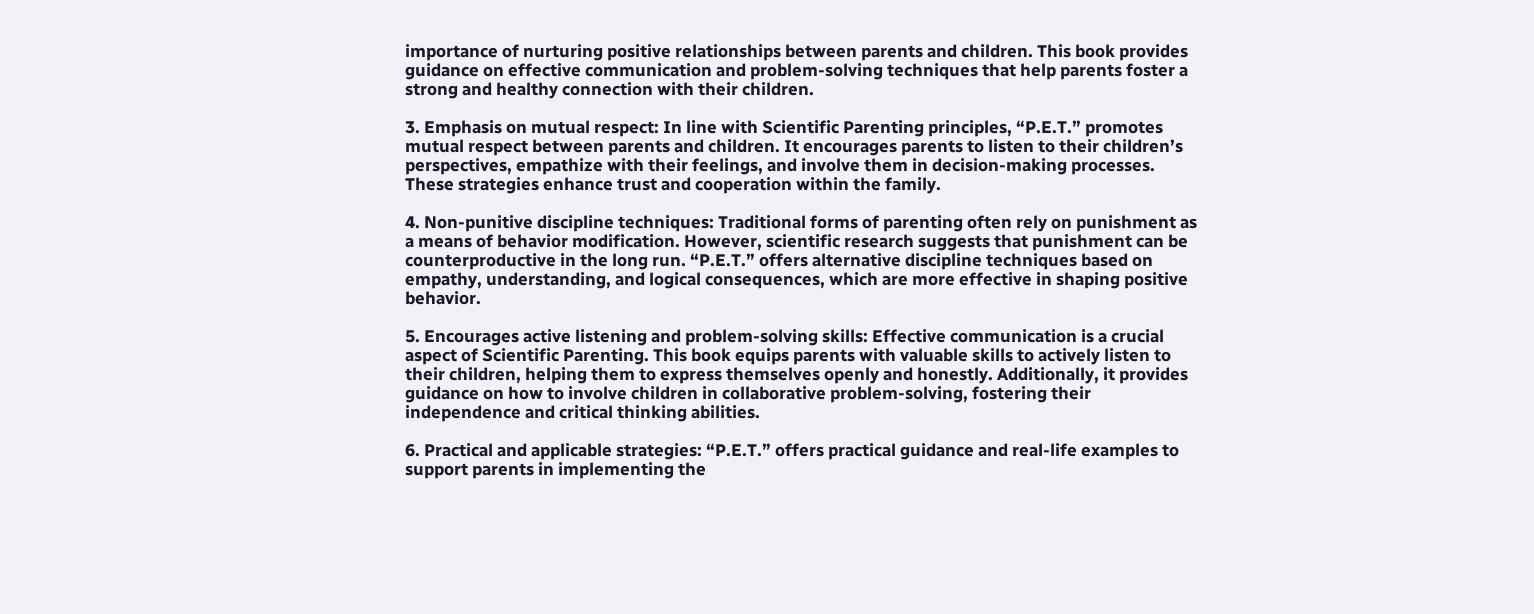importance of nurturing positive relationships between parents and children. This book provides guidance on effective communication and problem-solving techniques that help parents foster a strong and healthy connection with their children.

3. Emphasis on mutual respect: In line with Scientific Parenting principles, “P.E.T.” promotes mutual respect between parents and children. It encourages parents to listen to their children’s perspectives, empathize with their feelings, and involve them in decision-making processes. These strategies enhance trust and cooperation within the family.

4. Non-punitive discipline techniques: Traditional forms of parenting often rely on punishment as a means of behavior modification. However, scientific research suggests that punishment can be counterproductive in the long run. “P.E.T.” offers alternative discipline techniques based on empathy, understanding, and logical consequences, which are more effective in shaping positive behavior.

5. Encourages active listening and problem-solving skills: Effective communication is a crucial aspect of Scientific Parenting. This book equips parents with valuable skills to actively listen to their children, helping them to express themselves openly and honestly. Additionally, it provides guidance on how to involve children in collaborative problem-solving, fostering their independence and critical thinking abilities.

6. Practical and applicable strategies: “P.E.T.” offers practical guidance and real-life examples to support parents in implementing the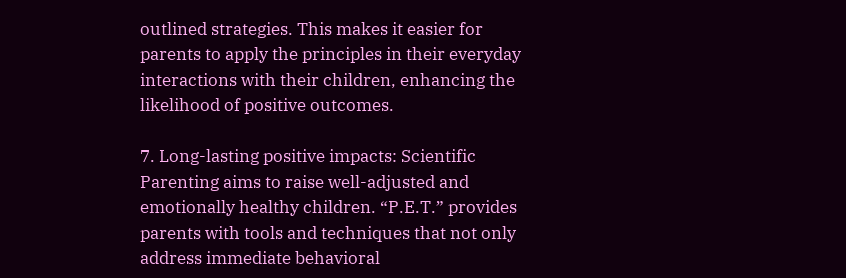outlined strategies. This makes it easier for parents to apply the principles in their everyday interactions with their children, enhancing the likelihood of positive outcomes.

7. Long-lasting positive impacts: Scientific Parenting aims to raise well-adjusted and emotionally healthy children. “P.E.T.” provides parents with tools and techniques that not only address immediate behavioral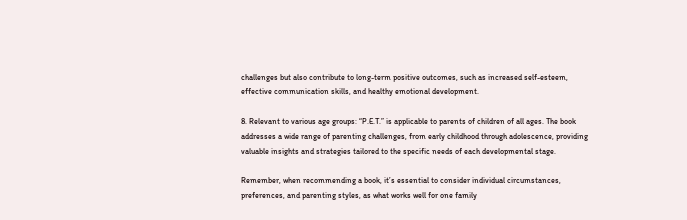challenges but also contribute to long-term positive outcomes, such as increased self-esteem, effective communication skills, and healthy emotional development.

8. Relevant to various age groups: “P.E.T.” is applicable to parents of children of all ages. The book addresses a wide range of parenting challenges, from early childhood through adolescence, providing valuable insights and strategies tailored to the specific needs of each developmental stage.

Remember, when recommending a book, it’s essential to consider individual circumstances, preferences, and parenting styles, as what works well for one family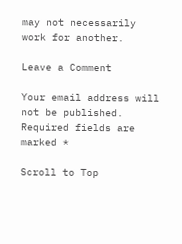may not necessarily work for another.

Leave a Comment

Your email address will not be published. Required fields are marked *

Scroll to Top